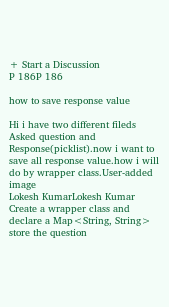+ Start a Discussion
P 186P 186

how to save response value

Hi i have two different fileds Asked question and Response(picklist).now i want to save all response value.how i will do by wrapper class.User-added image
Lokesh KumarLokesh Kumar
Create a wrapper class and declare a Map<String, String> store the question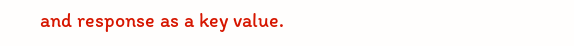and response as a key value.